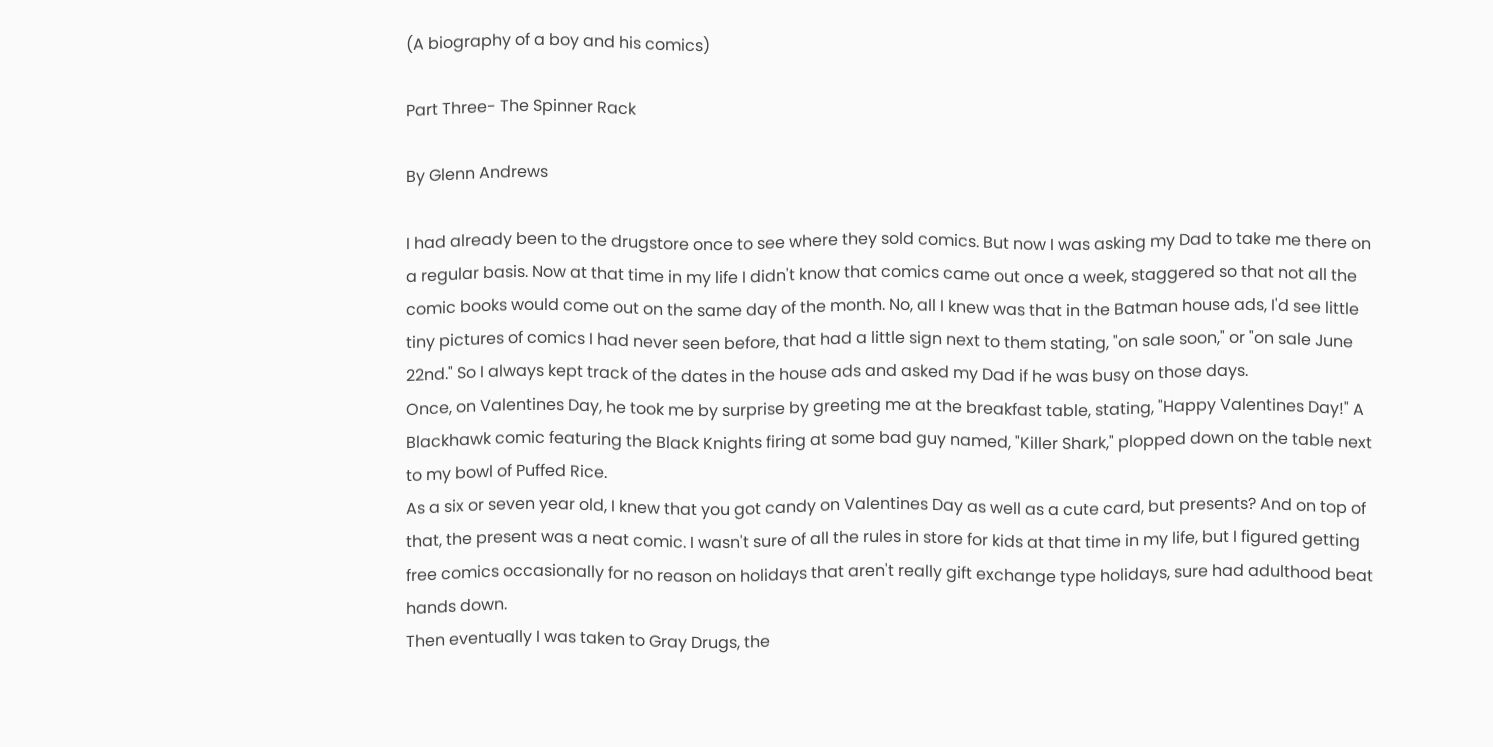(A biography of a boy and his comics)

Part Three- The Spinner Rack

By Glenn Andrews

I had already been to the drugstore once to see where they sold comics. But now I was asking my Dad to take me there on a regular basis. Now at that time in my life I didn't know that comics came out once a week, staggered so that not all the comic books would come out on the same day of the month. No, all I knew was that in the Batman house ads, I'd see little tiny pictures of comics I had never seen before, that had a little sign next to them stating, "on sale soon," or "on sale June 22nd." So I always kept track of the dates in the house ads and asked my Dad if he was busy on those days.
Once, on Valentines Day, he took me by surprise by greeting me at the breakfast table, stating, "Happy Valentines Day!" A Blackhawk comic featuring the Black Knights firing at some bad guy named, "Killer Shark," plopped down on the table next to my bowl of Puffed Rice.
As a six or seven year old, I knew that you got candy on Valentines Day as well as a cute card, but presents? And on top of that, the present was a neat comic. I wasn't sure of all the rules in store for kids at that time in my life, but I figured getting free comics occasionally for no reason on holidays that aren't really gift exchange type holidays, sure had adulthood beat hands down.
Then eventually I was taken to Gray Drugs, the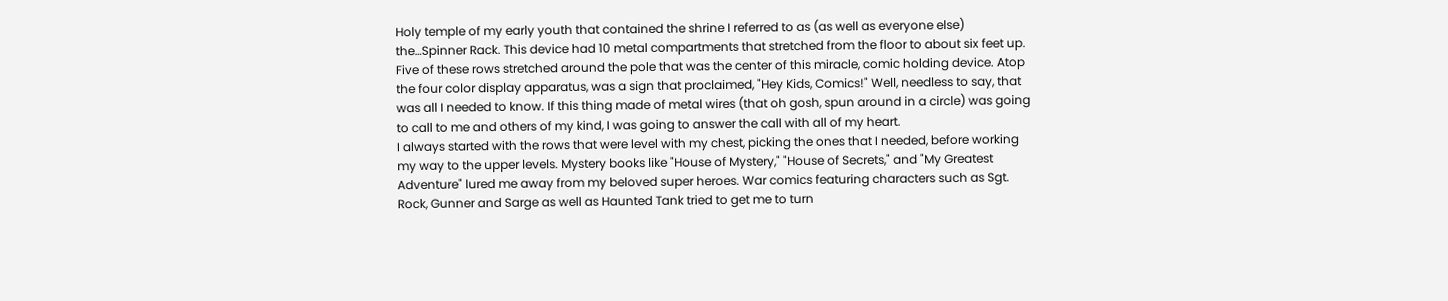Holy temple of my early youth that contained the shrine I referred to as (as well as everyone else) the…Spinner Rack. This device had 10 metal compartments that stretched from the floor to about six feet up. Five of these rows stretched around the pole that was the center of this miracle, comic holding device. Atop the four color display apparatus, was a sign that proclaimed, "Hey Kids, Comics!" Well, needless to say, that was all I needed to know. If this thing made of metal wires (that oh gosh, spun around in a circle) was going to call to me and others of my kind, I was going to answer the call with all of my heart.
I always started with the rows that were level with my chest, picking the ones that I needed, before working my way to the upper levels. Mystery books like "House of Mystery," "House of Secrets," and "My Greatest Adventure" lured me away from my beloved super heroes. War comics featuring characters such as Sgt. Rock, Gunner and Sarge as well as Haunted Tank tried to get me to turn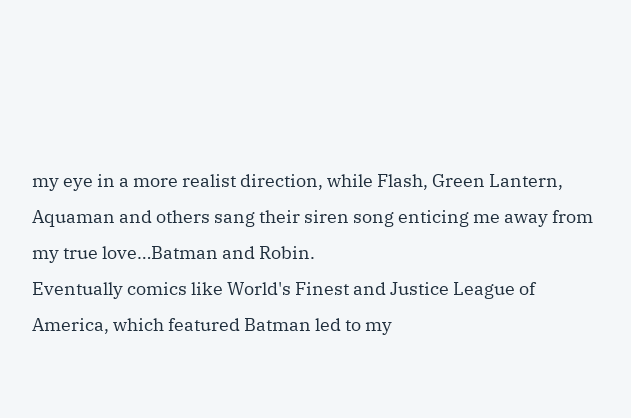my eye in a more realist direction, while Flash, Green Lantern, Aquaman and others sang their siren song enticing me away from my true love…Batman and Robin.
Eventually comics like World's Finest and Justice League of America, which featured Batman led to my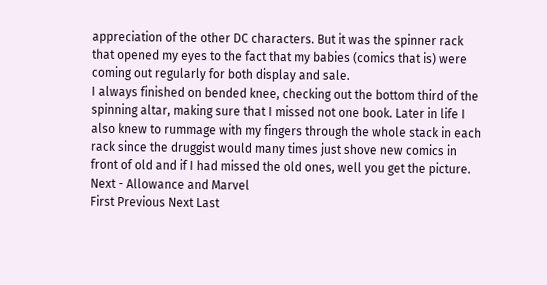appreciation of the other DC characters. But it was the spinner rack that opened my eyes to the fact that my babies (comics that is) were coming out regularly for both display and sale.
I always finished on bended knee, checking out the bottom third of the spinning altar, making sure that I missed not one book. Later in life I also knew to rummage with my fingers through the whole stack in each rack since the druggist would many times just shove new comics in front of old and if I had missed the old ones, well you get the picture.
Next - Allowance and Marvel
First Previous Next Last